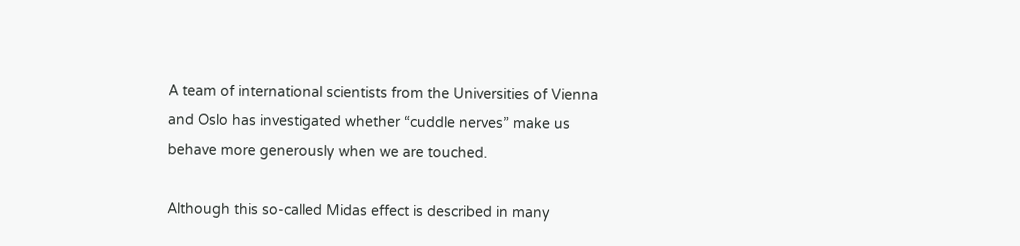A team of international scientists from the Universities of Vienna and Oslo has investigated whether “cuddle nerves” make us behave more generously when we are touched.

Although this so-called Midas effect is described in many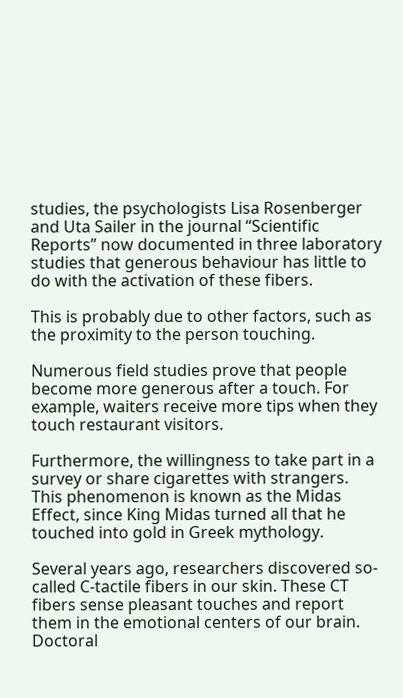studies, the psychologists Lisa Rosenberger and Uta Sailer in the journal “Scientific Reports” now documented in three laboratory studies that generous behaviour has little to do with the activation of these fibers.

This is probably due to other factors, such as the proximity to the person touching.

Numerous field studies prove that people become more generous after a touch. For example, waiters receive more tips when they touch restaurant visitors.

Furthermore, the willingness to take part in a survey or share cigarettes with strangers. This phenomenon is known as the Midas Effect, since King Midas turned all that he touched into gold in Greek mythology.

Several years ago, researchers discovered so-called C-tactile fibers in our skin. These CT fibers sense pleasant touches and report them in the emotional centers of our brain. Doctoral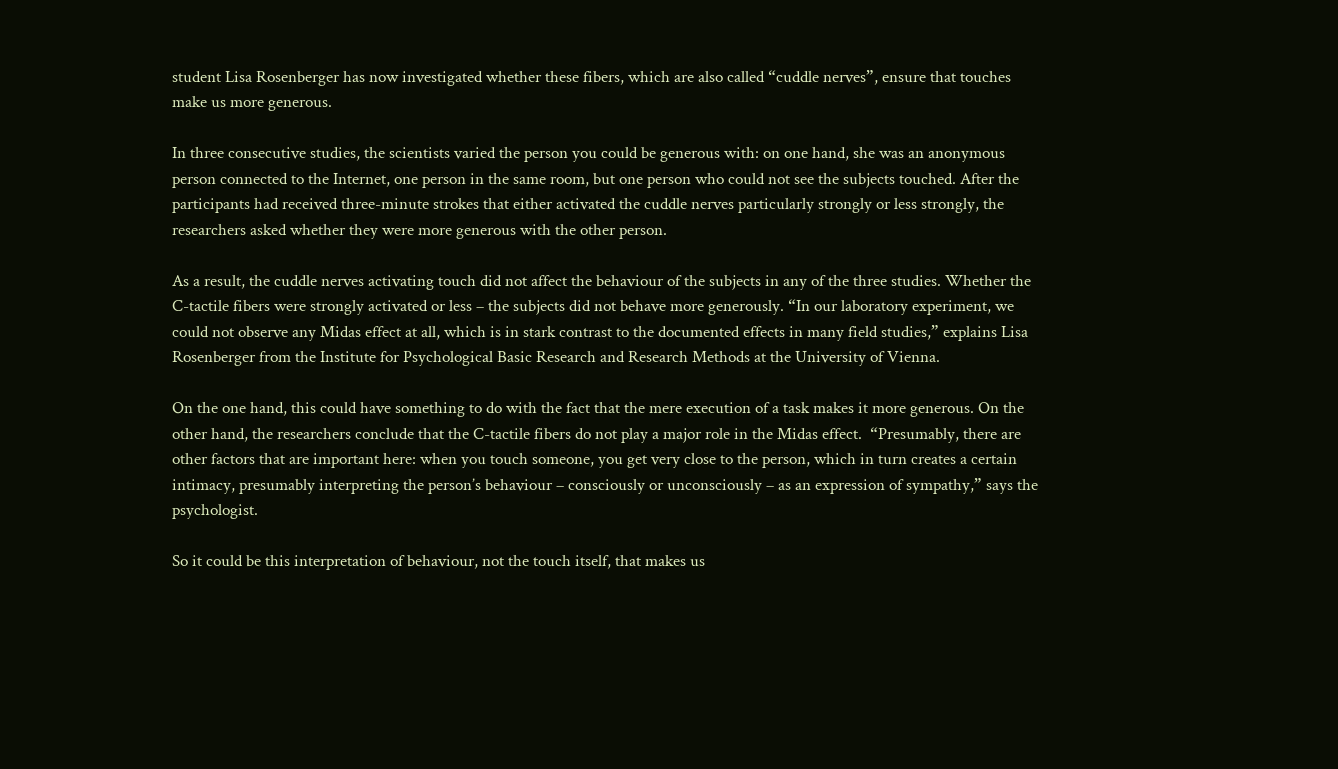student Lisa Rosenberger has now investigated whether these fibers, which are also called “cuddle nerves”, ensure that touches make us more generous.

In three consecutive studies, the scientists varied the person you could be generous with: on one hand, she was an anonymous person connected to the Internet, one person in the same room, but one person who could not see the subjects touched. After the participants had received three-minute strokes that either activated the cuddle nerves particularly strongly or less strongly, the researchers asked whether they were more generous with the other person.

As a result, the cuddle nerves activating touch did not affect the behaviour of the subjects in any of the three studies. Whether the C-tactile fibers were strongly activated or less – the subjects did not behave more generously. “In our laboratory experiment, we could not observe any Midas effect at all, which is in stark contrast to the documented effects in many field studies,” explains Lisa Rosenberger from the Institute for Psychological Basic Research and Research Methods at the University of Vienna.

On the one hand, this could have something to do with the fact that the mere execution of a task makes it more generous. On the other hand, the researchers conclude that the C-tactile fibers do not play a major role in the Midas effect.  “Presumably, there are other factors that are important here: when you touch someone, you get very close to the person, which in turn creates a certain intimacy, presumably interpreting the person’s behaviour – consciously or unconsciously – as an expression of sympathy,” says the psychologist.

So it could be this interpretation of behaviour, not the touch itself, that makes us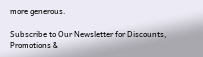more generous.

Subscribe to Our Newsletter for Discounts, Promotions &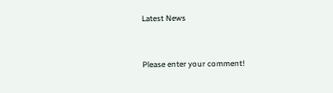Latest News


Please enter your comment!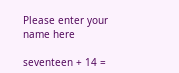Please enter your name here

seventeen + 14 =